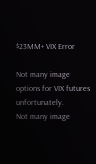$23MM+ VIX Error

Not many image options for VIX futures unfortunately.
Not many image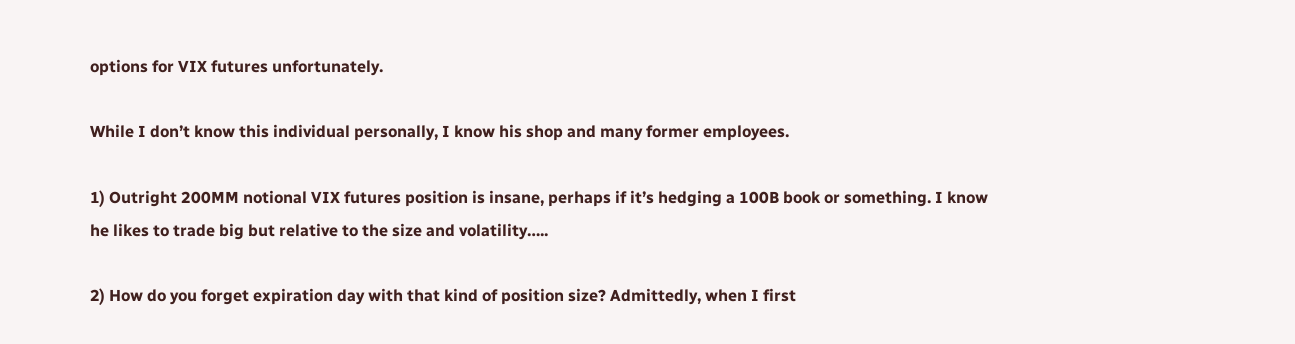options for VIX futures unfortunately.

While I don’t know this individual personally, I know his shop and many former employees.

1) Outright 200MM notional VIX futures position is insane, perhaps if it’s hedging a 100B book or something. I know he likes to trade big but relative to the size and volatility…..

2) How do you forget expiration day with that kind of position size? Admittedly, when I first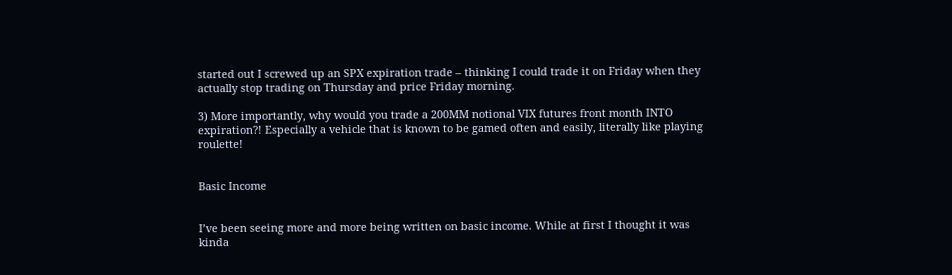started out I screwed up an SPX expiration trade – thinking I could trade it on Friday when they actually stop trading on Thursday and price Friday morning.

3) More importantly, why would you trade a 200MM notional VIX futures front month INTO expiration?! Especially a vehicle that is known to be gamed often and easily, literally like playing roulette!


Basic Income


I’ve been seeing more and more being written on basic income. While at first I thought it was kinda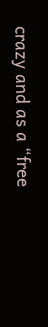crazy and as a “free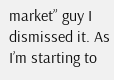market” guy I dismissed it. As I’m starting to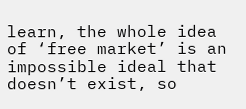learn, the whole idea of ‘free market’ is an impossible ideal that doesn’t exist, so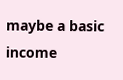maybe a basic income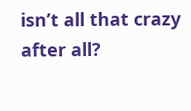isn’t all that crazy after all?